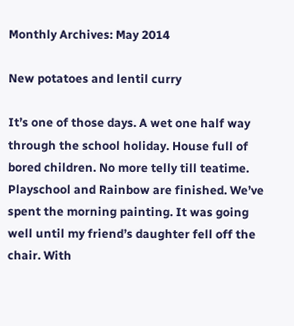Monthly Archives: May 2014

New potatoes and lentil curry

It’s one of those days. A wet one half way through the school holiday. House full of bored children. No more telly till teatime. Playschool and Rainbow are finished. We’ve spent the morning painting. It was going well until my friend’s daughter fell off the chair. With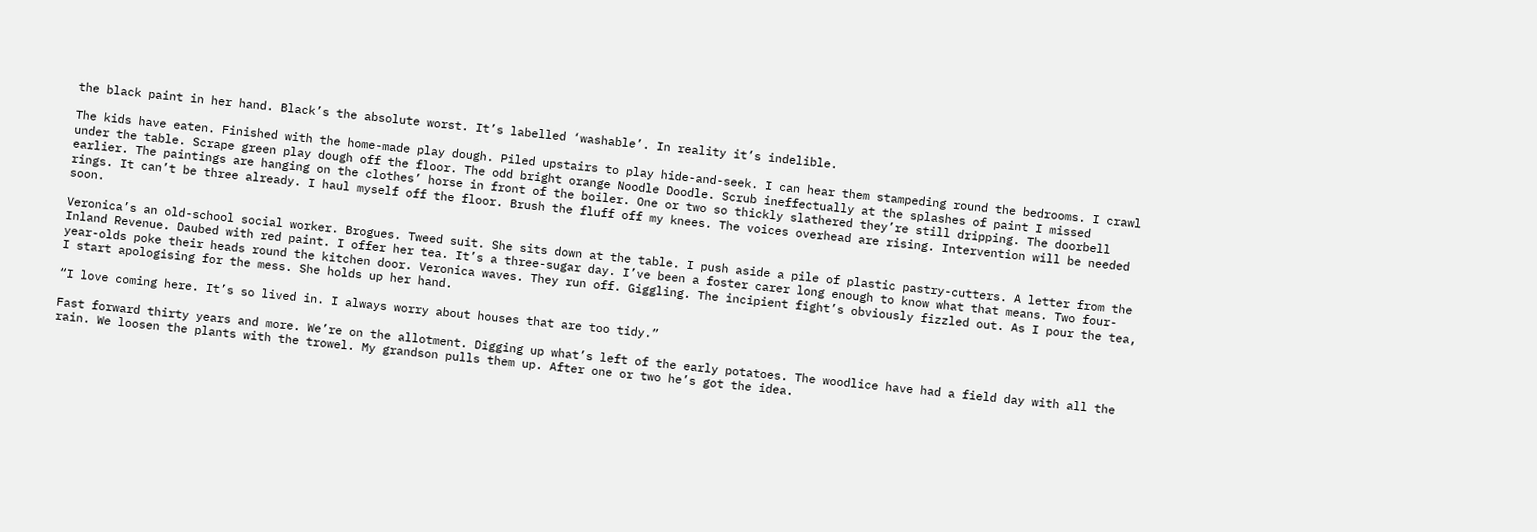the black paint in her hand. Black’s the absolute worst. It’s labelled ‘washable’. In reality it’s indelible.

The kids have eaten. Finished with the home-made play dough. Piled upstairs to play hide-and-seek. I can hear them stampeding round the bedrooms. I crawl under the table. Scrape green play dough off the floor. The odd bright orange Noodle Doodle. Scrub ineffectually at the splashes of paint I missed earlier. The paintings are hanging on the clothes’ horse in front of the boiler. One or two so thickly slathered they’re still dripping. The doorbell rings. It can’t be three already. I haul myself off the floor. Brush the fluff off my knees. The voices overhead are rising. Intervention will be needed soon.

Veronica’s an old-school social worker. Brogues. Tweed suit. She sits down at the table. I push aside a pile of plastic pastry-cutters. A letter from the Inland Revenue. Daubed with red paint. I offer her tea. It’s a three-sugar day. I’ve been a foster carer long enough to know what that means. Two four-year-olds poke their heads round the kitchen door. Veronica waves. They run off. Giggling. The incipient fight’s obviously fizzled out. As I pour the tea, I start apologising for the mess. She holds up her hand.

“I love coming here. It’s so lived in. I always worry about houses that are too tidy.”

Fast forward thirty years and more. We’re on the allotment. Digging up what’s left of the early potatoes. The woodlice have had a field day with all the rain. We loosen the plants with the trowel. My grandson pulls them up. After one or two he’s got the idea.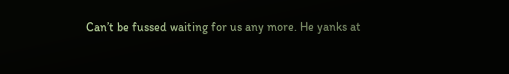Can’t be fussed waiting for us any more. He yanks at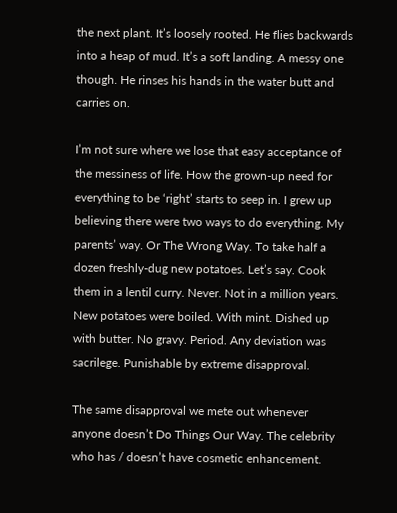the next plant. It’s loosely rooted. He flies backwards into a heap of mud. It’s a soft landing. A messy one though. He rinses his hands in the water butt and carries on.

I’m not sure where we lose that easy acceptance of the messiness of life. How the grown-up need for everything to be ‘right’ starts to seep in. I grew up believing there were two ways to do everything. My parents’ way. Or The Wrong Way. To take half a dozen freshly-dug new potatoes. Let’s say. Cook them in a lentil curry. Never. Not in a million years. New potatoes were boiled. With mint. Dished up with butter. No gravy. Period. Any deviation was sacrilege. Punishable by extreme disapproval.

The same disapproval we mete out whenever anyone doesn’t Do Things Our Way. The celebrity who has / doesn’t have cosmetic enhancement.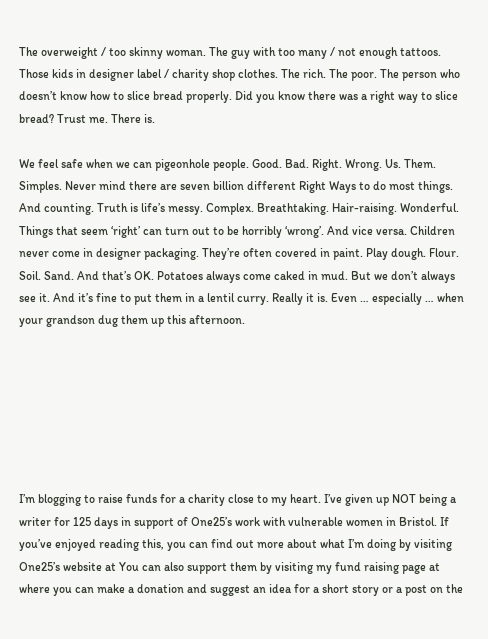The overweight / too skinny woman. The guy with too many / not enough tattoos. Those kids in designer label / charity shop clothes. The rich. The poor. The person who doesn’t know how to slice bread properly. Did you know there was a right way to slice bread? Trust me. There is.

We feel safe when we can pigeonhole people. Good. Bad. Right. Wrong. Us. Them. Simples. Never mind there are seven billion different Right Ways to do most things. And counting. Truth is life’s messy. Complex. Breathtaking. Hair-raising. Wonderful. Things that seem ‘right’ can turn out to be horribly ‘wrong’. And vice versa. Children never come in designer packaging. They’re often covered in paint. Play dough. Flour. Soil. Sand. And that’s OK. Potatoes always come caked in mud. But we don’t always see it. And it’s fine to put them in a lentil curry. Really it is. Even … especially … when your grandson dug them up this afternoon.







I’m blogging to raise funds for a charity close to my heart. I’ve given up NOT being a writer for 125 days in support of One25’s work with vulnerable women in Bristol. If you’ve enjoyed reading this, you can find out more about what I’m doing by visiting One25’s website at You can also support them by visiting my fund raising page at where you can make a donation and suggest an idea for a short story or a post on the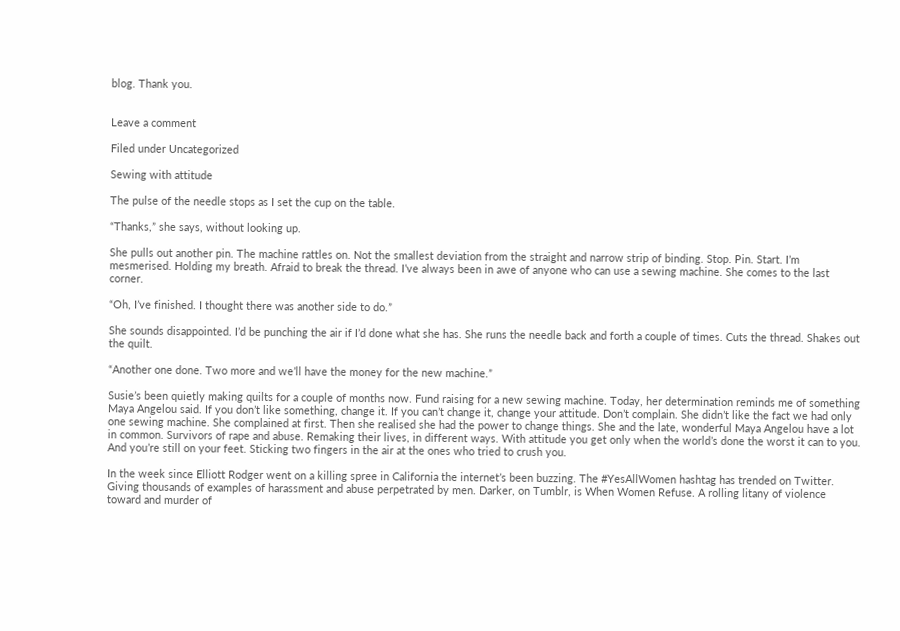blog. Thank you.


Leave a comment

Filed under Uncategorized

Sewing with attitude

The pulse of the needle stops as I set the cup on the table.

“Thanks,” she says, without looking up.

She pulls out another pin. The machine rattles on. Not the smallest deviation from the straight and narrow strip of binding. Stop. Pin. Start. I’m mesmerised. Holding my breath. Afraid to break the thread. I’ve always been in awe of anyone who can use a sewing machine. She comes to the last corner.

“Oh, I’ve finished. I thought there was another side to do.”

She sounds disappointed. I’d be punching the air if I’d done what she has. She runs the needle back and forth a couple of times. Cuts the thread. Shakes out the quilt.

“Another one done. Two more and we’ll have the money for the new machine.”

Susie’s been quietly making quilts for a couple of months now. Fund raising for a new sewing machine. Today, her determination reminds me of something Maya Angelou said. If you don’t like something, change it. If you can’t change it, change your attitude. Don’t complain. She didn’t like the fact we had only one sewing machine. She complained at first. Then she realised she had the power to change things. She and the late, wonderful Maya Angelou have a lot in common. Survivors of rape and abuse. Remaking their lives, in different ways. With attitude you get only when the world’s done the worst it can to you. And you’re still on your feet. Sticking two fingers in the air at the ones who tried to crush you.

In the week since Elliott Rodger went on a killing spree in California the internet’s been buzzing. The #YesAllWomen hashtag has trended on Twitter. Giving thousands of examples of harassment and abuse perpetrated by men. Darker, on Tumblr, is When Women Refuse. A rolling litany of violence toward and murder of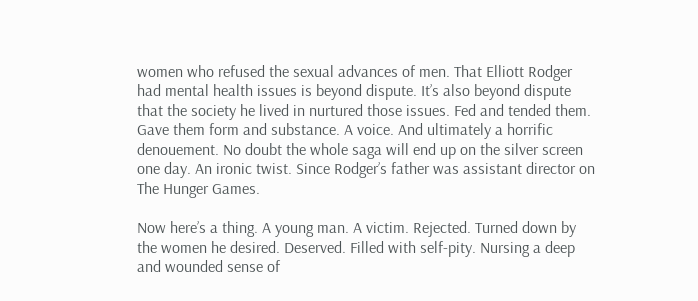women who refused the sexual advances of men. That Elliott Rodger had mental health issues is beyond dispute. It’s also beyond dispute that the society he lived in nurtured those issues. Fed and tended them. Gave them form and substance. A voice. And ultimately a horrific denouement. No doubt the whole saga will end up on the silver screen one day. An ironic twist. Since Rodger’s father was assistant director on The Hunger Games.

Now here’s a thing. A young man. A victim. Rejected. Turned down by the women he desired. Deserved. Filled with self-pity. Nursing a deep and wounded sense of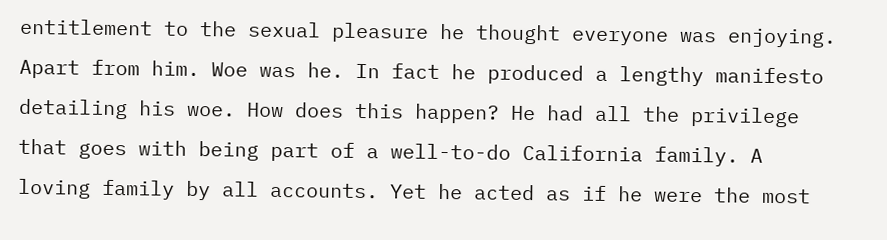entitlement to the sexual pleasure he thought everyone was enjoying. Apart from him. Woe was he. In fact he produced a lengthy manifesto detailing his woe. How does this happen? He had all the privilege that goes with being part of a well-to-do California family. A loving family by all accounts. Yet he acted as if he were the most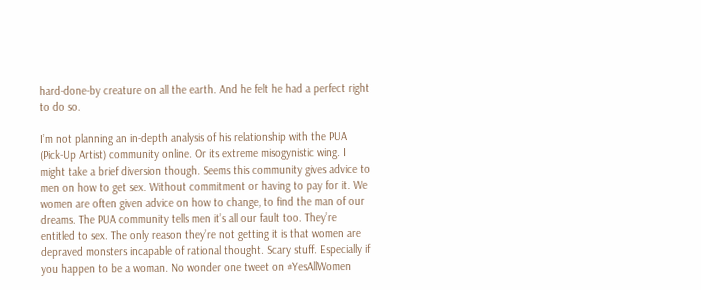hard-done-by creature on all the earth. And he felt he had a perfect right to do so.

I’m not planning an in-depth analysis of his relationship with the PUA (Pick-Up Artist) community online. Or its extreme misogynistic wing. I might take a brief diversion though. Seems this community gives advice to men on how to get sex. Without commitment or having to pay for it. We women are often given advice on how to change, to find the man of our dreams. The PUA community tells men it’s all our fault too. They’re entitled to sex. The only reason they’re not getting it is that women are depraved monsters incapable of rational thought. Scary stuff. Especially if you happen to be a woman. No wonder one tweet on #YesAllWomen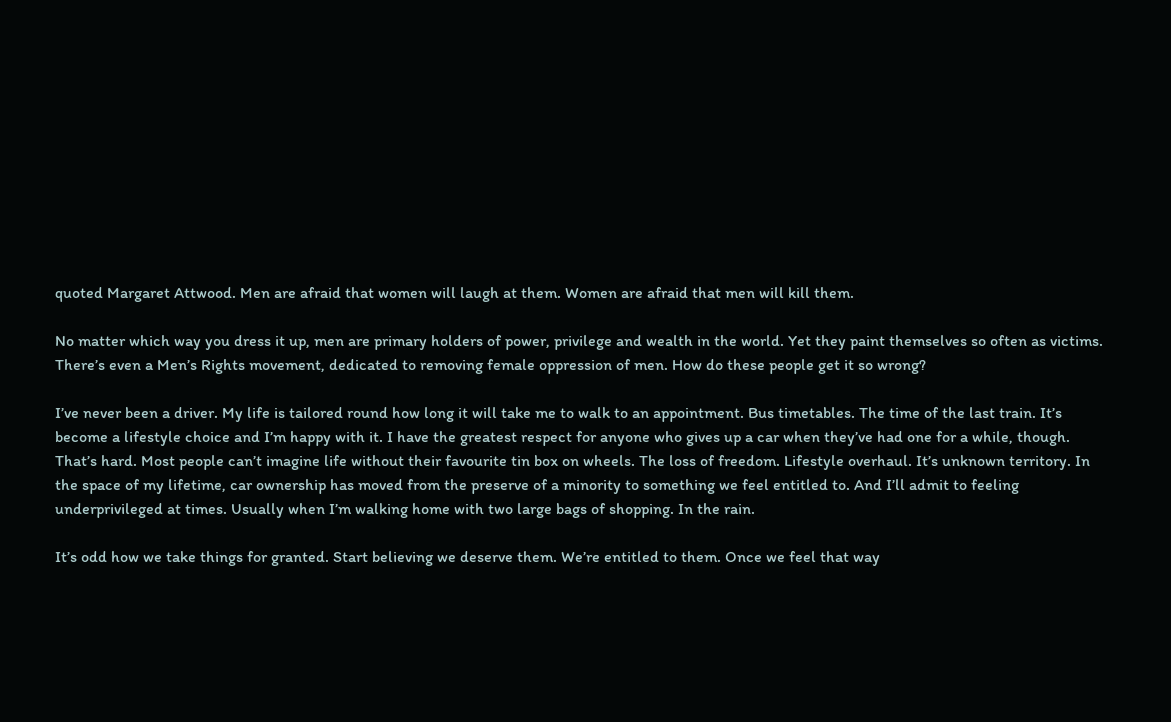quoted Margaret Attwood. Men are afraid that women will laugh at them. Women are afraid that men will kill them.

No matter which way you dress it up, men are primary holders of power, privilege and wealth in the world. Yet they paint themselves so often as victims. There’s even a Men’s Rights movement, dedicated to removing female oppression of men. How do these people get it so wrong?

I’ve never been a driver. My life is tailored round how long it will take me to walk to an appointment. Bus timetables. The time of the last train. It’s become a lifestyle choice and I’m happy with it. I have the greatest respect for anyone who gives up a car when they’ve had one for a while, though. That’s hard. Most people can’t imagine life without their favourite tin box on wheels. The loss of freedom. Lifestyle overhaul. It’s unknown territory. In the space of my lifetime, car ownership has moved from the preserve of a minority to something we feel entitled to. And I’ll admit to feeling underprivileged at times. Usually when I’m walking home with two large bags of shopping. In the rain.

It’s odd how we take things for granted. Start believing we deserve them. We’re entitled to them. Once we feel that way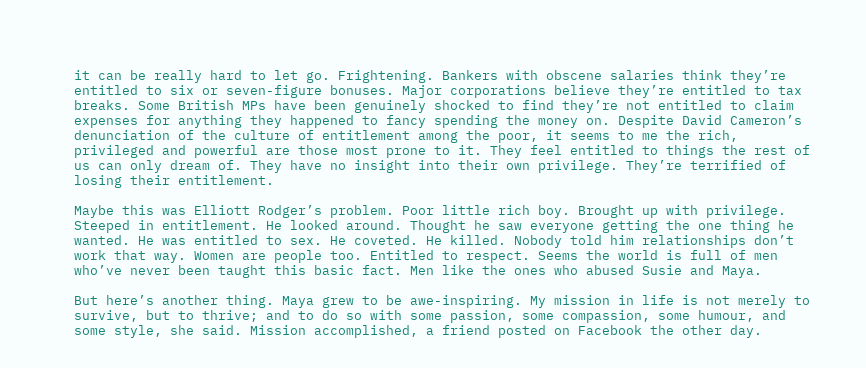it can be really hard to let go. Frightening. Bankers with obscene salaries think they’re entitled to six or seven-figure bonuses. Major corporations believe they’re entitled to tax breaks. Some British MPs have been genuinely shocked to find they’re not entitled to claim expenses for anything they happened to fancy spending the money on. Despite David Cameron’s denunciation of the culture of entitlement among the poor, it seems to me the rich, privileged and powerful are those most prone to it. They feel entitled to things the rest of us can only dream of. They have no insight into their own privilege. They’re terrified of losing their entitlement.

Maybe this was Elliott Rodger’s problem. Poor little rich boy. Brought up with privilege. Steeped in entitlement. He looked around. Thought he saw everyone getting the one thing he wanted. He was entitled to sex. He coveted. He killed. Nobody told him relationships don’t work that way. Women are people too. Entitled to respect. Seems the world is full of men who’ve never been taught this basic fact. Men like the ones who abused Susie and Maya.

But here’s another thing. Maya grew to be awe-inspiring. My mission in life is not merely to survive, but to thrive; and to do so with some passion, some compassion, some humour, and some style, she said. Mission accomplished, a friend posted on Facebook the other day.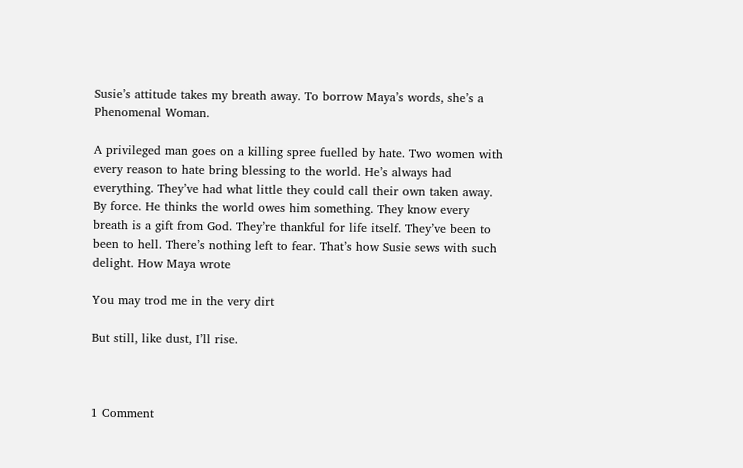Susie’s attitude takes my breath away. To borrow Maya’s words, she’s a Phenomenal Woman.

A privileged man goes on a killing spree fuelled by hate. Two women with every reason to hate bring blessing to the world. He’s always had everything. They’ve had what little they could call their own taken away. By force. He thinks the world owes him something. They know every breath is a gift from God. They’re thankful for life itself. They’ve been to been to hell. There’s nothing left to fear. That’s how Susie sews with such delight. How Maya wrote

You may trod me in the very dirt

But still, like dust, I’ll rise.



1 Comment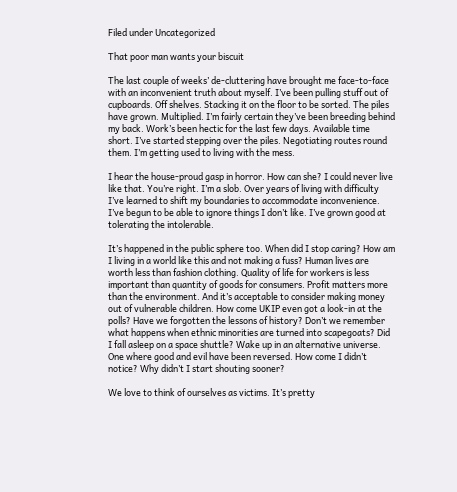Filed under Uncategorized

That poor man wants your biscuit

The last couple of weeks’ de-cluttering have brought me face-to-face with an inconvenient truth about myself. I’ve been pulling stuff out of cupboards. Off shelves. Stacking it on the floor to be sorted. The piles have grown. Multiplied. I’m fairly certain they’ve been breeding behind my back. Work’s been hectic for the last few days. Available time short. I’ve started stepping over the piles. Negotiating routes round them. I’m getting used to living with the mess.

I hear the house-proud gasp in horror. How can she? I could never live like that. You’re right. I’m a slob. Over years of living with difficulty I’ve learned to shift my boundaries to accommodate inconvenience. I’ve begun to be able to ignore things I don’t like. I’ve grown good at tolerating the intolerable.

It’s happened in the public sphere too. When did I stop caring? How am I living in a world like this and not making a fuss? Human lives are worth less than fashion clothing. Quality of life for workers is less important than quantity of goods for consumers. Profit matters more than the environment. And it’s acceptable to consider making money out of vulnerable children. How come UKIP even got a look-in at the polls? Have we forgotten the lessons of history? Don’t we remember what happens when ethnic minorities are turned into scapegoats? Did I fall asleep on a space shuttle? Wake up in an alternative universe. One where good and evil have been reversed. How come I didn’t notice? Why didn’t I start shouting sooner?

We love to think of ourselves as victims. It’s pretty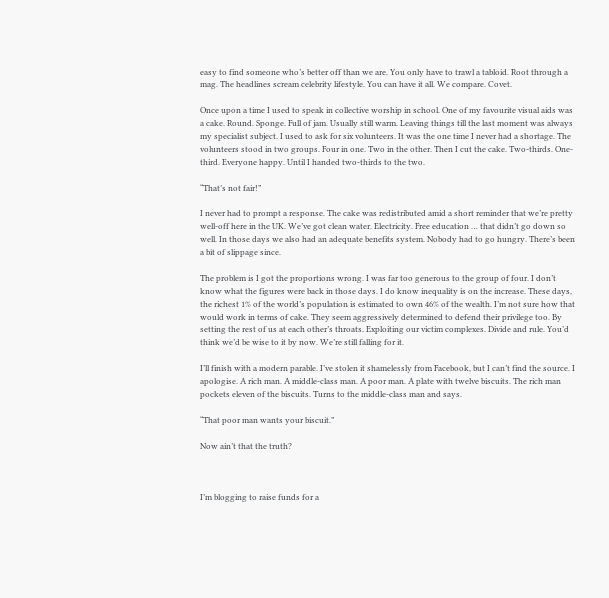easy to find someone who’s better off than we are. You only have to trawl a tabloid. Root through a mag. The headlines scream celebrity lifestyle. You can have it all. We compare. Covet.

Once upon a time I used to speak in collective worship in school. One of my favourite visual aids was a cake. Round. Sponge. Full of jam. Usually still warm. Leaving things till the last moment was always my specialist subject. I used to ask for six volunteers. It was the one time I never had a shortage. The volunteers stood in two groups. Four in one. Two in the other. Then I cut the cake. Two-thirds. One-third. Everyone happy. Until I handed two-thirds to the two.

“That’s not fair!”

I never had to prompt a response. The cake was redistributed amid a short reminder that we’re pretty well-off here in the UK. We’ve got clean water. Electricity. Free education … that didn’t go down so well. In those days we also had an adequate benefits system. Nobody had to go hungry. There’s been a bit of slippage since.

The problem is I got the proportions wrong. I was far too generous to the group of four. I don’t know what the figures were back in those days. I do know inequality is on the increase. These days, the richest 1% of the world’s population is estimated to own 46% of the wealth. I’m not sure how that would work in terms of cake. They seem aggressively determined to defend their privilege too. By setting the rest of us at each other’s throats. Exploiting our victim complexes. Divide and rule. You’d think we’d be wise to it by now. We’re still falling for it.

I’ll finish with a modern parable. I’ve stolen it shamelessly from Facebook, but I can’t find the source. I apologise. A rich man. A middle-class man. A poor man. A plate with twelve biscuits. The rich man pockets eleven of the biscuits. Turns to the middle-class man and says.

“That poor man wants your biscuit.”

Now ain’t that the truth?



I’m blogging to raise funds for a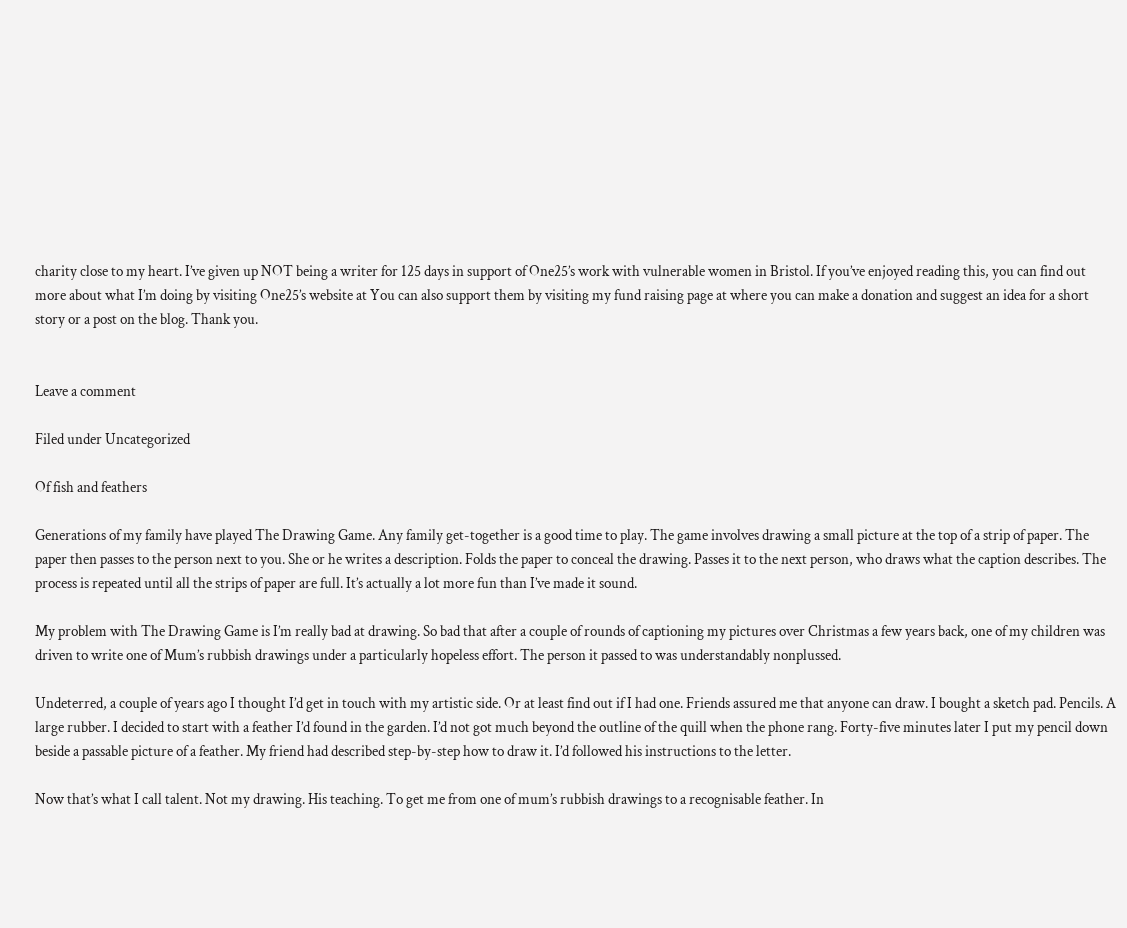charity close to my heart. I’ve given up NOT being a writer for 125 days in support of One25’s work with vulnerable women in Bristol. If you’ve enjoyed reading this, you can find out more about what I’m doing by visiting One25’s website at You can also support them by visiting my fund raising page at where you can make a donation and suggest an idea for a short story or a post on the blog. Thank you.


Leave a comment

Filed under Uncategorized

Of fish and feathers

Generations of my family have played The Drawing Game. Any family get-together is a good time to play. The game involves drawing a small picture at the top of a strip of paper. The paper then passes to the person next to you. She or he writes a description. Folds the paper to conceal the drawing. Passes it to the next person, who draws what the caption describes. The process is repeated until all the strips of paper are full. It’s actually a lot more fun than I’ve made it sound.

My problem with The Drawing Game is I’m really bad at drawing. So bad that after a couple of rounds of captioning my pictures over Christmas a few years back, one of my children was driven to write one of Mum’s rubbish drawings under a particularly hopeless effort. The person it passed to was understandably nonplussed.

Undeterred, a couple of years ago I thought I’d get in touch with my artistic side. Or at least find out if I had one. Friends assured me that anyone can draw. I bought a sketch pad. Pencils. A large rubber. I decided to start with a feather I’d found in the garden. I’d not got much beyond the outline of the quill when the phone rang. Forty-five minutes later I put my pencil down beside a passable picture of a feather. My friend had described step-by-step how to draw it. I’d followed his instructions to the letter.

Now that’s what I call talent. Not my drawing. His teaching. To get me from one of mum’s rubbish drawings to a recognisable feather. In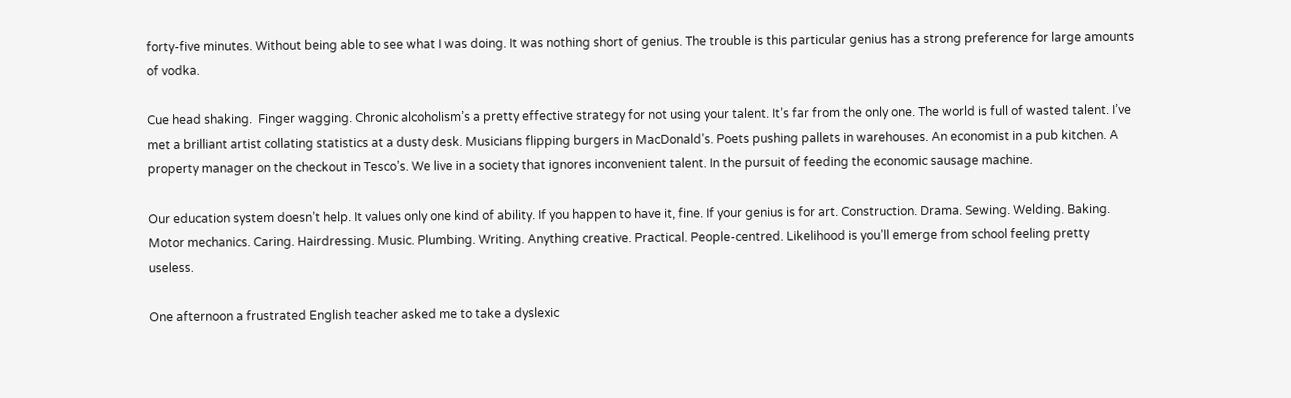forty-five minutes. Without being able to see what I was doing. It was nothing short of genius. The trouble is this particular genius has a strong preference for large amounts of vodka.

Cue head shaking.  Finger wagging. Chronic alcoholism’s a pretty effective strategy for not using your talent. It’s far from the only one. The world is full of wasted talent. I’ve met a brilliant artist collating statistics at a dusty desk. Musicians flipping burgers in MacDonald’s. Poets pushing pallets in warehouses. An economist in a pub kitchen. A property manager on the checkout in Tesco’s. We live in a society that ignores inconvenient talent. In the pursuit of feeding the economic sausage machine.

Our education system doesn’t help. It values only one kind of ability. If you happen to have it, fine. If your genius is for art. Construction. Drama. Sewing. Welding. Baking. Motor mechanics. Caring. Hairdressing. Music. Plumbing. Writing. Anything creative. Practical. People-centred. Likelihood is you’ll emerge from school feeling pretty useless.

One afternoon a frustrated English teacher asked me to take a dyslexic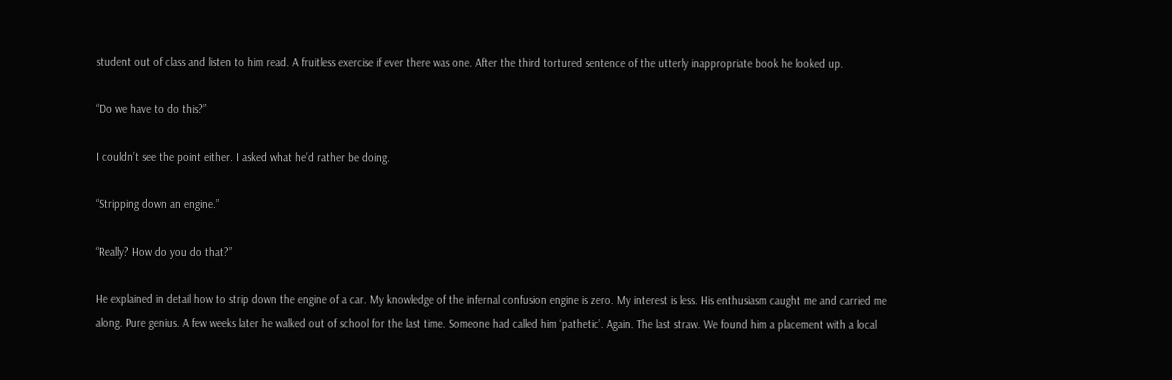student out of class and listen to him read. A fruitless exercise if ever there was one. After the third tortured sentence of the utterly inappropriate book he looked up.

“Do we have to do this?”

I couldn’t see the point either. I asked what he’d rather be doing.

“Stripping down an engine.”

“Really? How do you do that?”

He explained in detail how to strip down the engine of a car. My knowledge of the infernal confusion engine is zero. My interest is less. His enthusiasm caught me and carried me along. Pure genius. A few weeks later he walked out of school for the last time. Someone had called him ‘pathetic’. Again. The last straw. We found him a placement with a local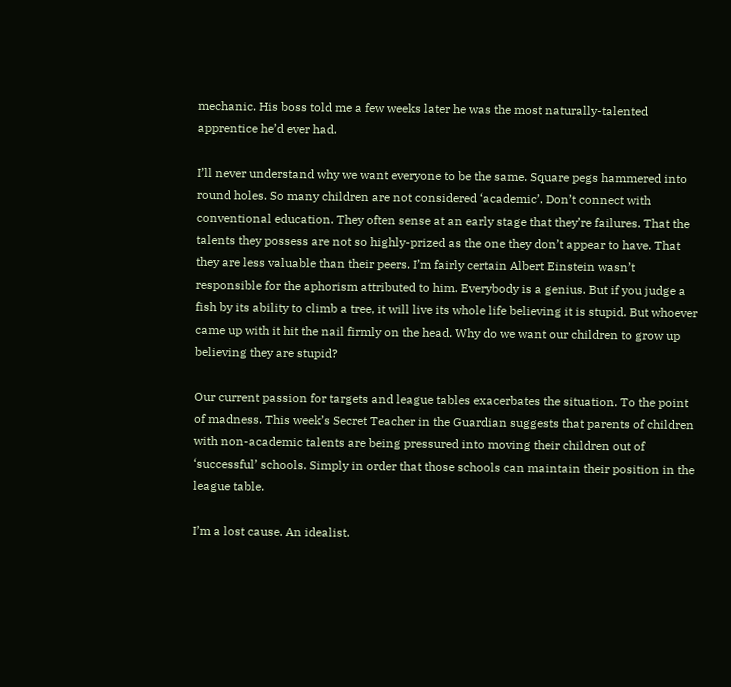mechanic. His boss told me a few weeks later he was the most naturally-talented apprentice he’d ever had.

I’ll never understand why we want everyone to be the same. Square pegs hammered into round holes. So many children are not considered ‘academic’. Don’t connect with conventional education. They often sense at an early stage that they’re failures. That the talents they possess are not so highly-prized as the one they don’t appear to have. That they are less valuable than their peers. I’m fairly certain Albert Einstein wasn’t responsible for the aphorism attributed to him. Everybody is a genius. But if you judge a fish by its ability to climb a tree, it will live its whole life believing it is stupid. But whoever came up with it hit the nail firmly on the head. Why do we want our children to grow up believing they are stupid?

Our current passion for targets and league tables exacerbates the situation. To the point of madness. This week’s Secret Teacher in the Guardian suggests that parents of children with non-academic talents are being pressured into moving their children out of ‘successful’ schools. Simply in order that those schools can maintain their position in the league table.

I’m a lost cause. An idealist.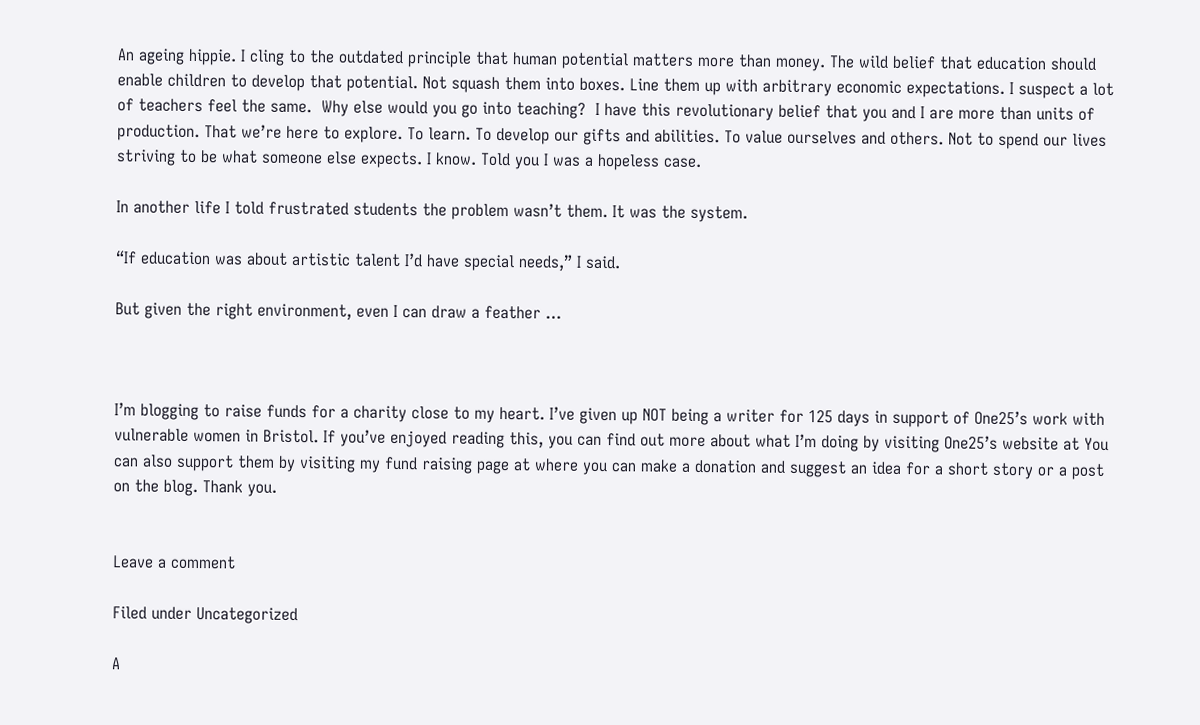An ageing hippie. I cling to the outdated principle that human potential matters more than money. The wild belief that education should enable children to develop that potential. Not squash them into boxes. Line them up with arbitrary economic expectations. I suspect a lot of teachers feel the same.  Why else would you go into teaching?  I have this revolutionary belief that you and I are more than units of production. That we’re here to explore. To learn. To develop our gifts and abilities. To value ourselves and others. Not to spend our lives striving to be what someone else expects. I know. Told you I was a hopeless case.

In another life I told frustrated students the problem wasn’t them. It was the system.

“If education was about artistic talent I’d have special needs,” I said.

But given the right environment, even I can draw a feather …



I’m blogging to raise funds for a charity close to my heart. I’ve given up NOT being a writer for 125 days in support of One25’s work with vulnerable women in Bristol. If you’ve enjoyed reading this, you can find out more about what I’m doing by visiting One25’s website at You can also support them by visiting my fund raising page at where you can make a donation and suggest an idea for a short story or a post on the blog. Thank you.


Leave a comment

Filed under Uncategorized

A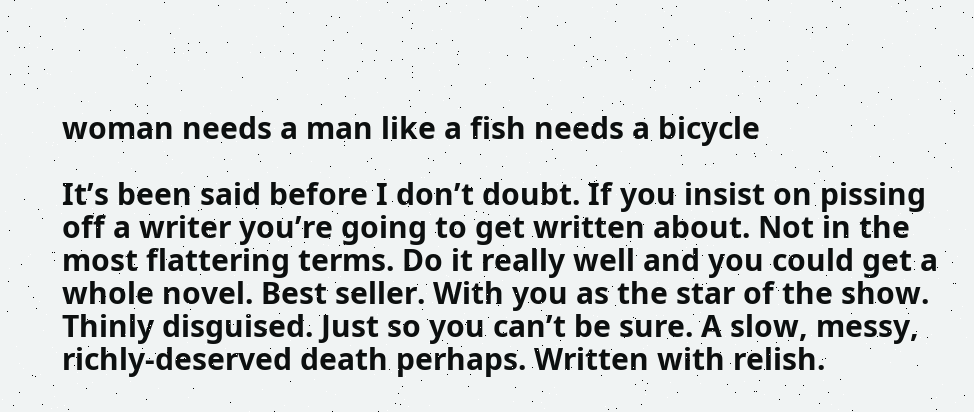woman needs a man like a fish needs a bicycle

It’s been said before I don’t doubt. If you insist on pissing off a writer you’re going to get written about. Not in the most flattering terms. Do it really well and you could get a whole novel. Best seller. With you as the star of the show. Thinly disguised. Just so you can’t be sure. A slow, messy, richly-deserved death perhaps. Written with relish.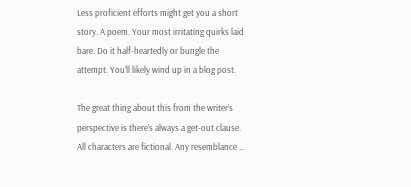Less proficient efforts might get you a short story. A poem. Your most irritating quirks laid bare. Do it half-heartedly or bungle the attempt. You’ll likely wind up in a blog post.

The great thing about this from the writer’s perspective is there’s always a get-out clause. All characters are fictional. Any resemblance …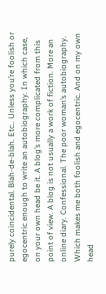purely coincidental. Blah-de-blah. Etc.. Unless you’re foolish or egocentric enough to write an autobiography. In which case, on your own head be it. A blog’s more complicated from this point of view. A blog is not usually a work of fiction. More an online diary. Confessional. The poor woman’s autobiography. Which makes me both foolish and egocentric. And on my own head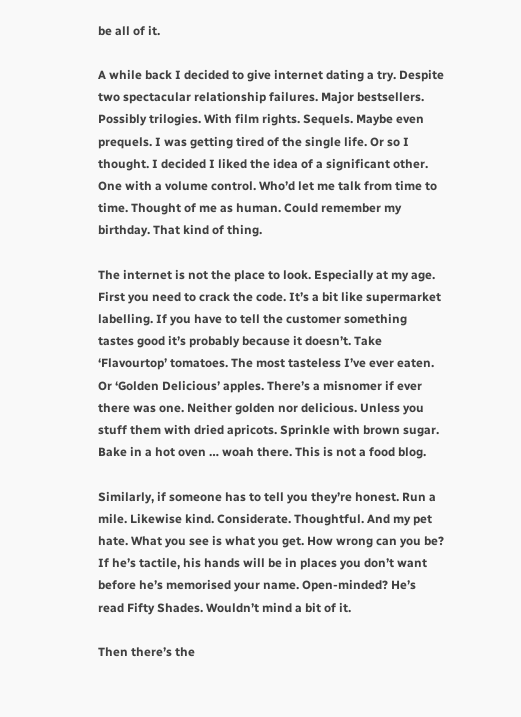be all of it.

A while back I decided to give internet dating a try. Despite two spectacular relationship failures. Major bestsellers. Possibly trilogies. With film rights. Sequels. Maybe even prequels. I was getting tired of the single life. Or so I thought. I decided I liked the idea of a significant other. One with a volume control. Who’d let me talk from time to time. Thought of me as human. Could remember my birthday. That kind of thing.

The internet is not the place to look. Especially at my age. First you need to crack the code. It’s a bit like supermarket labelling. If you have to tell the customer something tastes good it’s probably because it doesn’t. Take ‘Flavourtop’ tomatoes. The most tasteless I’ve ever eaten. Or ‘Golden Delicious’ apples. There’s a misnomer if ever there was one. Neither golden nor delicious. Unless you stuff them with dried apricots. Sprinkle with brown sugar. Bake in a hot oven … woah there. This is not a food blog.

Similarly, if someone has to tell you they’re honest. Run a mile. Likewise kind. Considerate. Thoughtful. And my pet hate. What you see is what you get. How wrong can you be? If he’s tactile, his hands will be in places you don’t want before he’s memorised your name. Open-minded? He’s read Fifty Shades. Wouldn’t mind a bit of it.

Then there’s the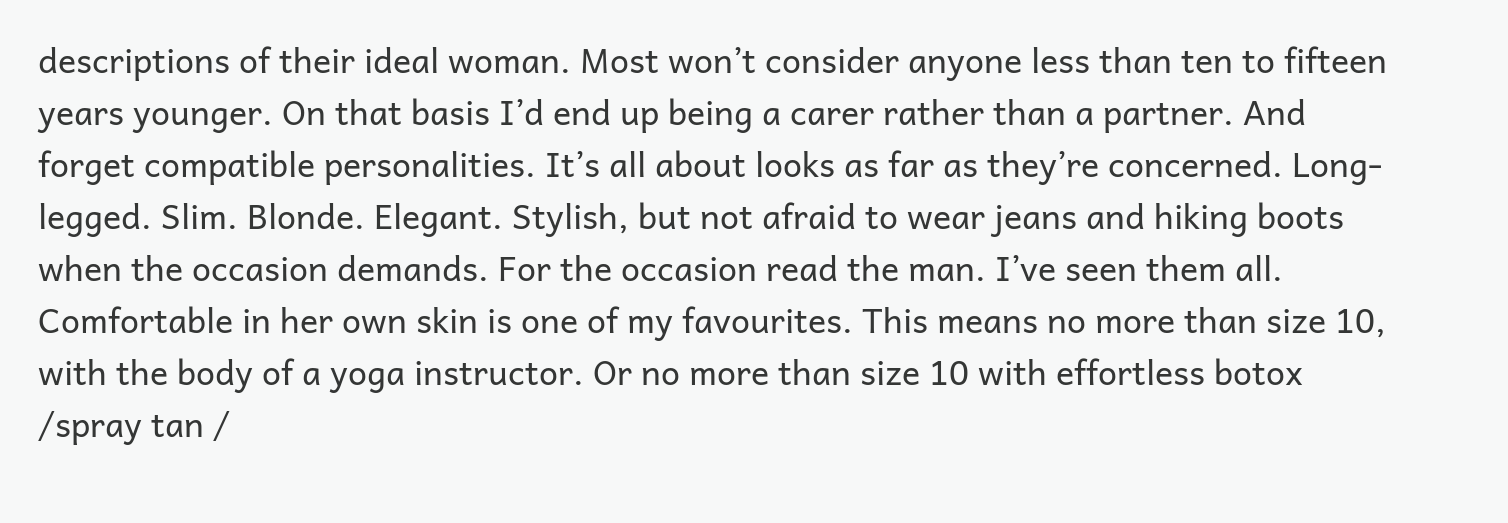descriptions of their ideal woman. Most won’t consider anyone less than ten to fifteen years younger. On that basis I’d end up being a carer rather than a partner. And forget compatible personalities. It’s all about looks as far as they’re concerned. Long-legged. Slim. Blonde. Elegant. Stylish, but not afraid to wear jeans and hiking boots when the occasion demands. For the occasion read the man. I’ve seen them all. Comfortable in her own skin is one of my favourites. This means no more than size 10, with the body of a yoga instructor. Or no more than size 10 with effortless botox /spray tan /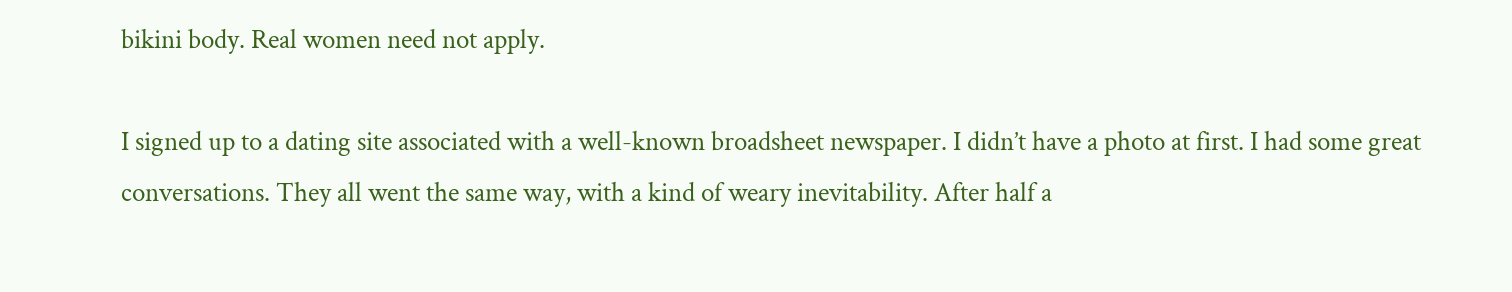bikini body. Real women need not apply.

I signed up to a dating site associated with a well-known broadsheet newspaper. I didn’t have a photo at first. I had some great conversations. They all went the same way, with a kind of weary inevitability. After half a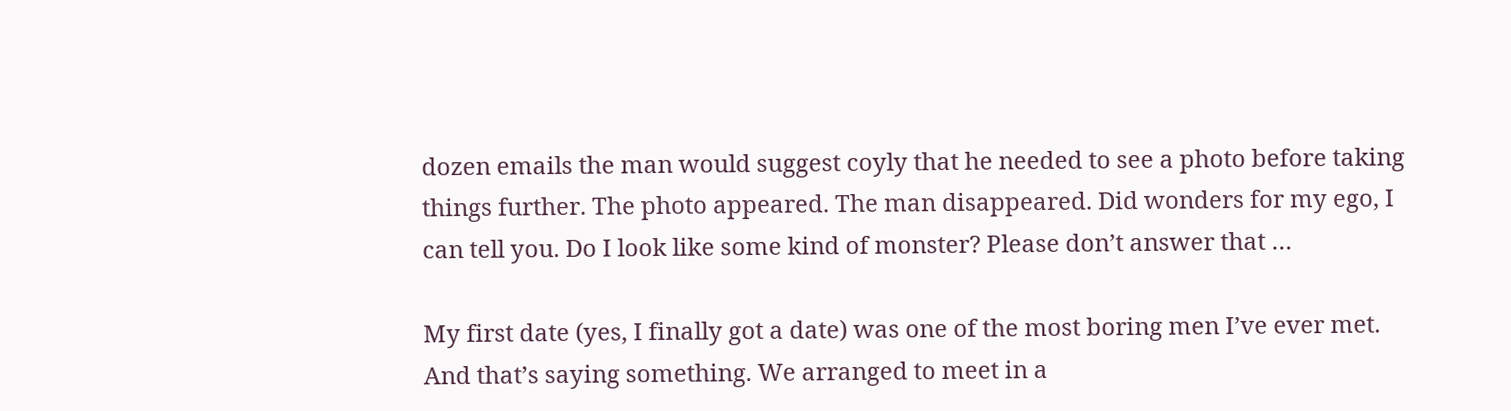dozen emails the man would suggest coyly that he needed to see a photo before taking things further. The photo appeared. The man disappeared. Did wonders for my ego, I can tell you. Do I look like some kind of monster? Please don’t answer that …

My first date (yes, I finally got a date) was one of the most boring men I’ve ever met. And that’s saying something. We arranged to meet in a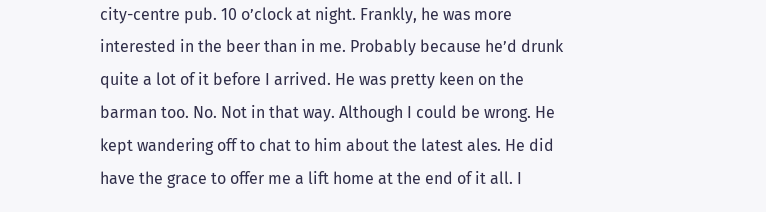city-centre pub. 10 o’clock at night. Frankly, he was more interested in the beer than in me. Probably because he’d drunk quite a lot of it before I arrived. He was pretty keen on the barman too. No. Not in that way. Although I could be wrong. He kept wandering off to chat to him about the latest ales. He did have the grace to offer me a lift home at the end of it all. I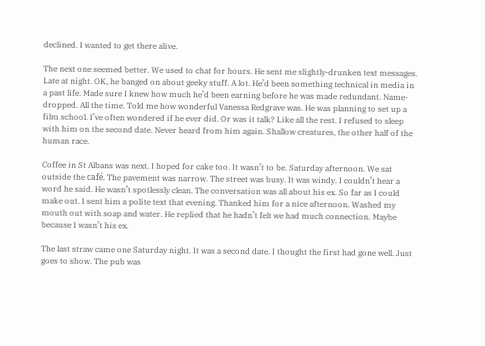declined. I wanted to get there alive.

The next one seemed better. We used to chat for hours. He sent me slightly-drunken text messages. Late at night. OK, he banged on about geeky stuff. A lot. He’d been something technical in media in a past life. Made sure I knew how much he’d been earning before he was made redundant. Name-dropped. All the time. Told me how wonderful Vanessa Redgrave was. He was planning to set up a film school. I’ve often wondered if he ever did. Or was it talk? Like all the rest. I refused to sleep with him on the second date. Never heard from him again. Shallow creatures, the other half of the human race.

Coffee in St Albans was next. I hoped for cake too. It wasn’t to be. Saturday afternoon. We sat outside the café. The pavement was narrow. The street was busy. It was windy. I couldn’t hear a word he said. He wasn’t spotlessly clean. The conversation was all about his ex. So far as I could make out. I sent him a polite text that evening. Thanked him for a nice afternoon. Washed my mouth out with soap and water. He replied that he hadn’t felt we had much connection. Maybe because I wasn’t his ex.

The last straw came one Saturday night. It was a second date. I thought the first had gone well. Just goes to show. The pub was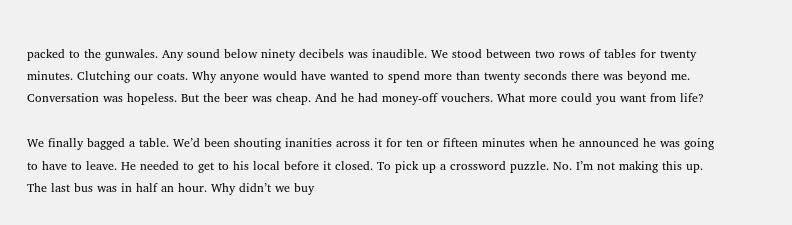packed to the gunwales. Any sound below ninety decibels was inaudible. We stood between two rows of tables for twenty minutes. Clutching our coats. Why anyone would have wanted to spend more than twenty seconds there was beyond me. Conversation was hopeless. But the beer was cheap. And he had money-off vouchers. What more could you want from life?

We finally bagged a table. We’d been shouting inanities across it for ten or fifteen minutes when he announced he was going to have to leave. He needed to get to his local before it closed. To pick up a crossword puzzle. No. I’m not making this up. The last bus was in half an hour. Why didn’t we buy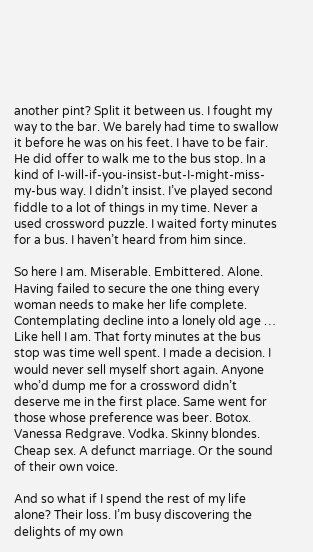another pint? Split it between us. I fought my way to the bar. We barely had time to swallow it before he was on his feet. I have to be fair. He did offer to walk me to the bus stop. In a kind of I-will-if-you-insist-but-I-might-miss-my-bus way. I didn’t insist. I’ve played second fiddle to a lot of things in my time. Never a used crossword puzzle. I waited forty minutes for a bus. I haven’t heard from him since.

So here I am. Miserable. Embittered. Alone. Having failed to secure the one thing every woman needs to make her life complete. Contemplating decline into a lonely old age … Like hell I am. That forty minutes at the bus stop was time well spent. I made a decision. I would never sell myself short again. Anyone who’d dump me for a crossword didn’t deserve me in the first place. Same went for those whose preference was beer. Botox. Vanessa Redgrave. Vodka. Skinny blondes. Cheap sex. A defunct marriage. Or the sound of their own voice.

And so what if I spend the rest of my life alone? Their loss. I’m busy discovering the delights of my own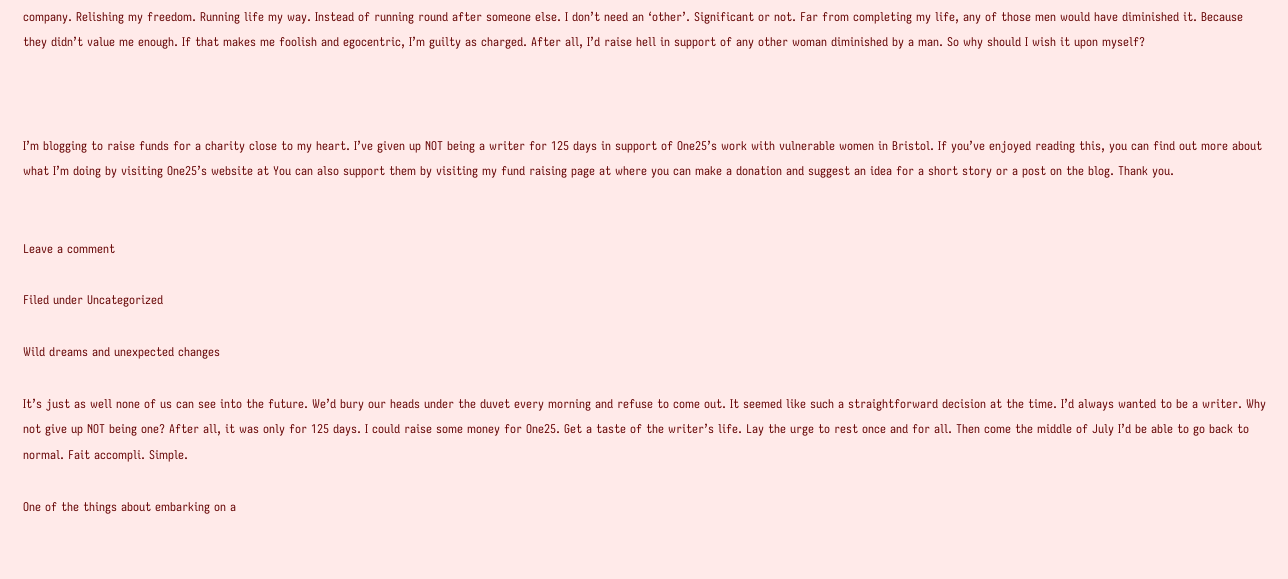company. Relishing my freedom. Running life my way. Instead of running round after someone else. I don’t need an ‘other’. Significant or not. Far from completing my life, any of those men would have diminished it. Because they didn’t value me enough. If that makes me foolish and egocentric, I’m guilty as charged. After all, I’d raise hell in support of any other woman diminished by a man. So why should I wish it upon myself?



I’m blogging to raise funds for a charity close to my heart. I’ve given up NOT being a writer for 125 days in support of One25’s work with vulnerable women in Bristol. If you’ve enjoyed reading this, you can find out more about what I’m doing by visiting One25’s website at You can also support them by visiting my fund raising page at where you can make a donation and suggest an idea for a short story or a post on the blog. Thank you.


Leave a comment

Filed under Uncategorized

Wild dreams and unexpected changes

It’s just as well none of us can see into the future. We’d bury our heads under the duvet every morning and refuse to come out. It seemed like such a straightforward decision at the time. I’d always wanted to be a writer. Why not give up NOT being one? After all, it was only for 125 days. I could raise some money for One25. Get a taste of the writer’s life. Lay the urge to rest once and for all. Then come the middle of July I’d be able to go back to normal. Fait accompli. Simple.

One of the things about embarking on a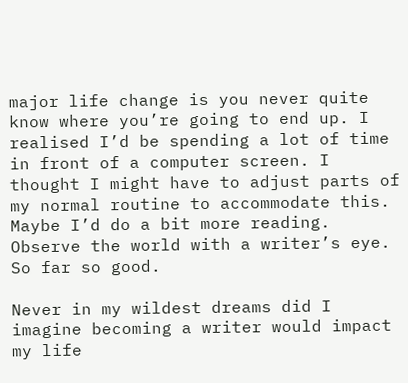major life change is you never quite know where you’re going to end up. I realised I’d be spending a lot of time in front of a computer screen. I thought I might have to adjust parts of my normal routine to accommodate this. Maybe I’d do a bit more reading. Observe the world with a writer’s eye. So far so good.

Never in my wildest dreams did I imagine becoming a writer would impact my life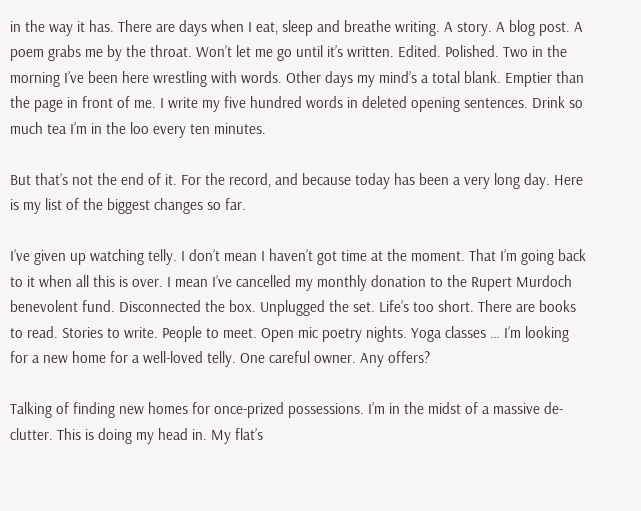in the way it has. There are days when I eat, sleep and breathe writing. A story. A blog post. A poem grabs me by the throat. Won’t let me go until it’s written. Edited. Polished. Two in the morning I’ve been here wrestling with words. Other days my mind’s a total blank. Emptier than the page in front of me. I write my five hundred words in deleted opening sentences. Drink so much tea I’m in the loo every ten minutes.

But that’s not the end of it. For the record, and because today has been a very long day. Here is my list of the biggest changes so far.

I’ve given up watching telly. I don’t mean I haven’t got time at the moment. That I’m going back to it when all this is over. I mean I’ve cancelled my monthly donation to the Rupert Murdoch benevolent fund. Disconnected the box. Unplugged the set. Life’s too short. There are books to read. Stories to write. People to meet. Open mic poetry nights. Yoga classes … I’m looking for a new home for a well-loved telly. One careful owner. Any offers?

Talking of finding new homes for once-prized possessions. I’m in the midst of a massive de-clutter. This is doing my head in. My flat’s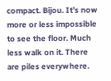compact. Bijou. It’s now more or less impossible to see the floor. Much less walk on it. There are piles everywhere.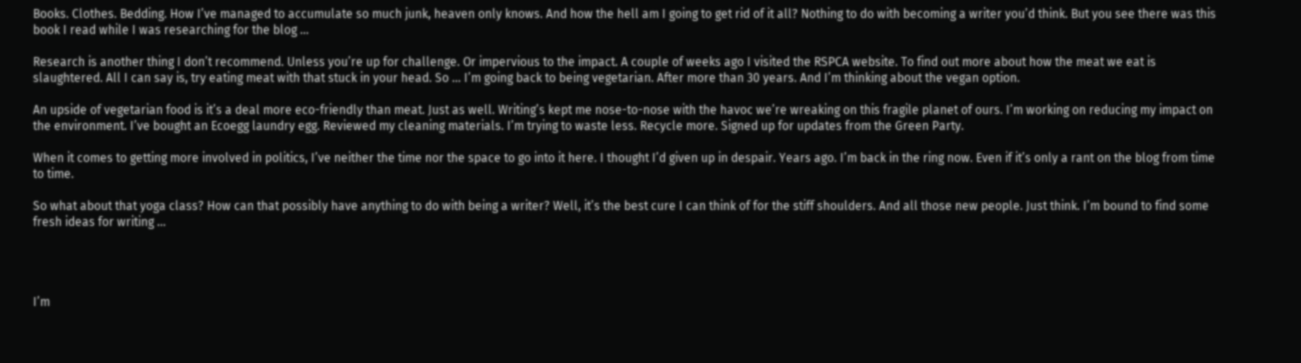Books. Clothes. Bedding. How I’ve managed to accumulate so much junk, heaven only knows. And how the hell am I going to get rid of it all? Nothing to do with becoming a writer you’d think. But you see there was this book I read while I was researching for the blog …

Research is another thing I don’t recommend. Unless you’re up for challenge. Or impervious to the impact. A couple of weeks ago I visited the RSPCA website. To find out more about how the meat we eat is slaughtered. All I can say is, try eating meat with that stuck in your head. So … I’m going back to being vegetarian. After more than 30 years. And I’m thinking about the vegan option.

An upside of vegetarian food is it’s a deal more eco-friendly than meat. Just as well. Writing’s kept me nose-to-nose with the havoc we’re wreaking on this fragile planet of ours. I’m working on reducing my impact on the environment. I’ve bought an Ecoegg laundry egg. Reviewed my cleaning materials. I’m trying to waste less. Recycle more. Signed up for updates from the Green Party.

When it comes to getting more involved in politics, I’ve neither the time nor the space to go into it here. I thought I’d given up in despair. Years ago. I’m back in the ring now. Even if it’s only a rant on the blog from time to time.

So what about that yoga class? How can that possibly have anything to do with being a writer? Well, it’s the best cure I can think of for the stiff shoulders. And all those new people. Just think. I’m bound to find some fresh ideas for writing …




I’m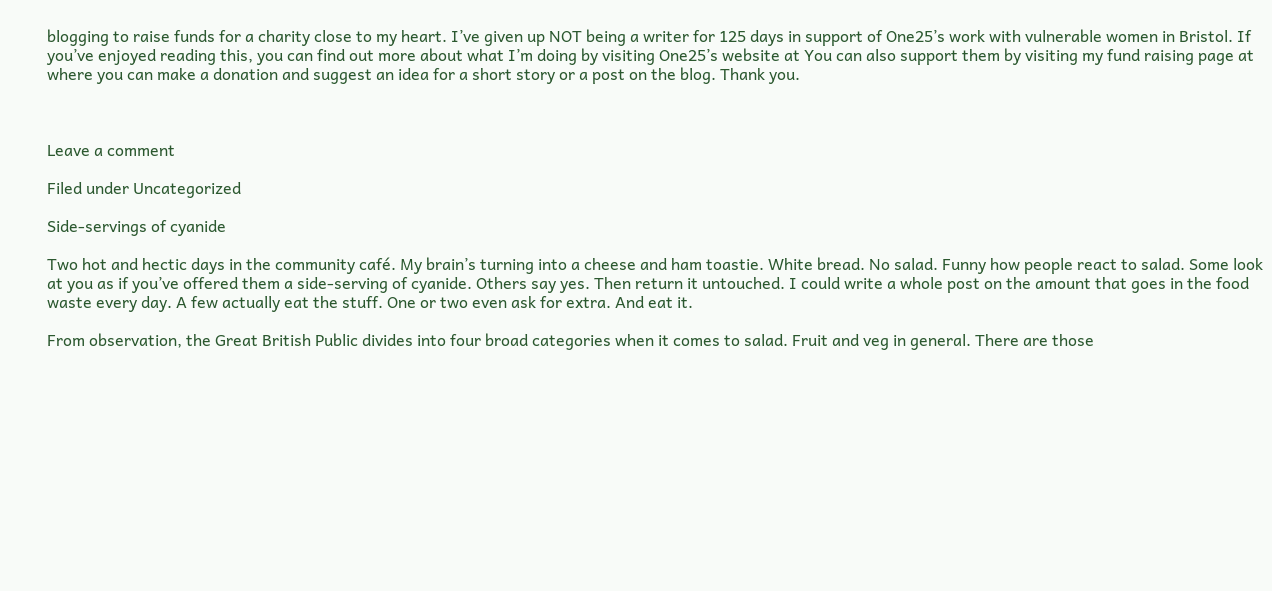blogging to raise funds for a charity close to my heart. I’ve given up NOT being a writer for 125 days in support of One25’s work with vulnerable women in Bristol. If you’ve enjoyed reading this, you can find out more about what I’m doing by visiting One25’s website at You can also support them by visiting my fund raising page at where you can make a donation and suggest an idea for a short story or a post on the blog. Thank you.



Leave a comment

Filed under Uncategorized

Side-servings of cyanide

Two hot and hectic days in the community café. My brain’s turning into a cheese and ham toastie. White bread. No salad. Funny how people react to salad. Some look at you as if you’ve offered them a side-serving of cyanide. Others say yes. Then return it untouched. I could write a whole post on the amount that goes in the food waste every day. A few actually eat the stuff. One or two even ask for extra. And eat it.

From observation, the Great British Public divides into four broad categories when it comes to salad. Fruit and veg in general. There are those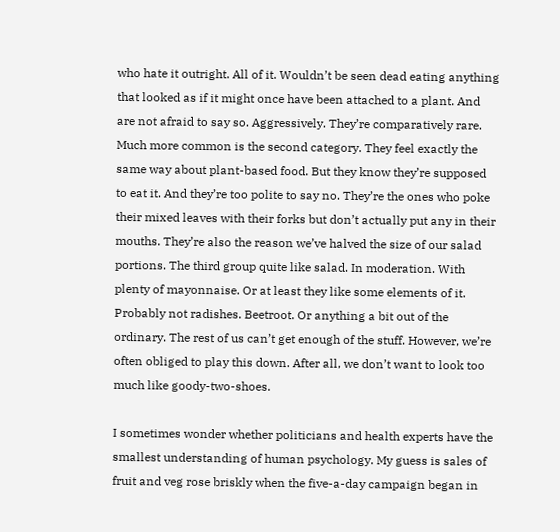who hate it outright. All of it. Wouldn’t be seen dead eating anything that looked as if it might once have been attached to a plant. And are not afraid to say so. Aggressively. They’re comparatively rare. Much more common is the second category. They feel exactly the same way about plant-based food. But they know they’re supposed to eat it. And they’re too polite to say no. They’re the ones who poke their mixed leaves with their forks but don’t actually put any in their mouths. They’re also the reason we’ve halved the size of our salad portions. The third group quite like salad. In moderation. With plenty of mayonnaise. Or at least they like some elements of it. Probably not radishes. Beetroot. Or anything a bit out of the ordinary. The rest of us can’t get enough of the stuff. However, we’re often obliged to play this down. After all, we don’t want to look too much like goody-two-shoes.

I sometimes wonder whether politicians and health experts have the smallest understanding of human psychology. My guess is sales of fruit and veg rose briskly when the five-a-day campaign began in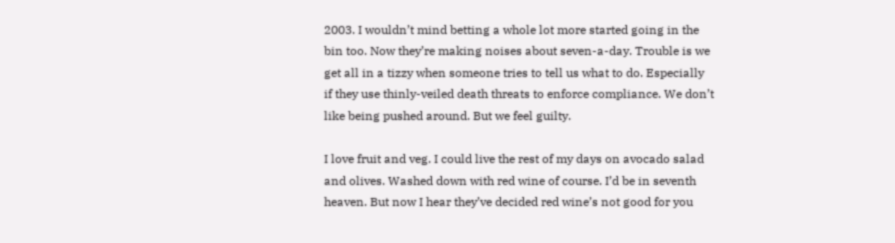2003. I wouldn’t mind betting a whole lot more started going in the bin too. Now they’re making noises about seven-a-day. Trouble is we get all in a tizzy when someone tries to tell us what to do. Especially if they use thinly-veiled death threats to enforce compliance. We don’t like being pushed around. But we feel guilty.

I love fruit and veg. I could live the rest of my days on avocado salad and olives. Washed down with red wine of course. I’d be in seventh heaven. But now I hear they’ve decided red wine’s not good for you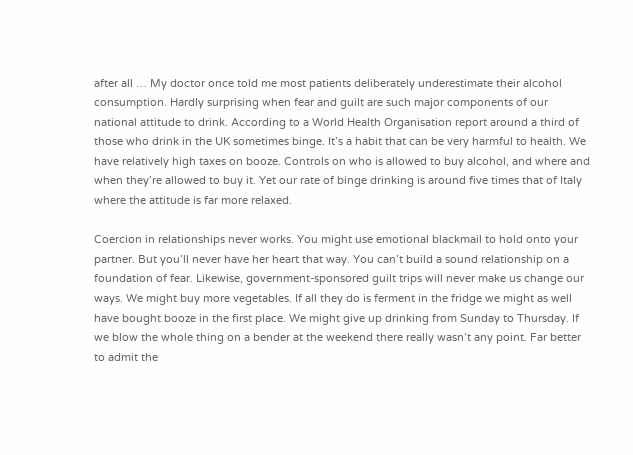after all … My doctor once told me most patients deliberately underestimate their alcohol consumption. Hardly surprising when fear and guilt are such major components of our national attitude to drink. According to a World Health Organisation report around a third of those who drink in the UK sometimes binge. It’s a habit that can be very harmful to health. We have relatively high taxes on booze. Controls on who is allowed to buy alcohol, and where and when they’re allowed to buy it. Yet our rate of binge drinking is around five times that of Italy where the attitude is far more relaxed.

Coercion in relationships never works. You might use emotional blackmail to hold onto your partner. But you’ll never have her heart that way. You can’t build a sound relationship on a foundation of fear. Likewise, government-sponsored guilt trips will never make us change our ways. We might buy more vegetables. If all they do is ferment in the fridge we might as well have bought booze in the first place. We might give up drinking from Sunday to Thursday. If we blow the whole thing on a bender at the weekend there really wasn’t any point. Far better to admit the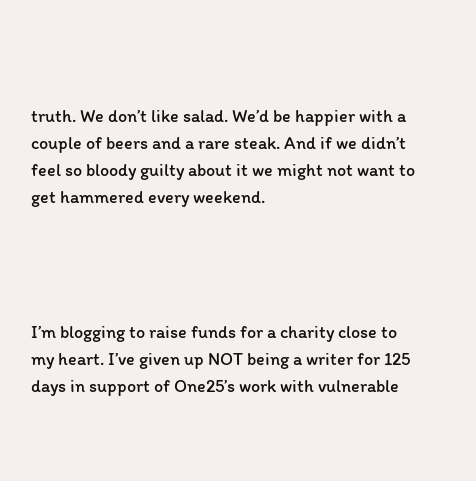truth. We don’t like salad. We’d be happier with a couple of beers and a rare steak. And if we didn’t feel so bloody guilty about it we might not want to get hammered every weekend.




I’m blogging to raise funds for a charity close to my heart. I’ve given up NOT being a writer for 125 days in support of One25’s work with vulnerable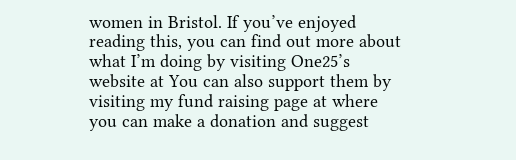women in Bristol. If you’ve enjoyed reading this, you can find out more about what I’m doing by visiting One25’s website at You can also support them by visiting my fund raising page at where you can make a donation and suggest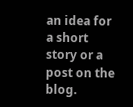an idea for a short story or a post on the blog.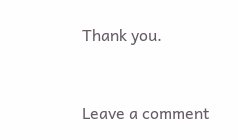Thank you.


Leave a comment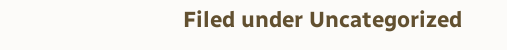Filed under Uncategorized